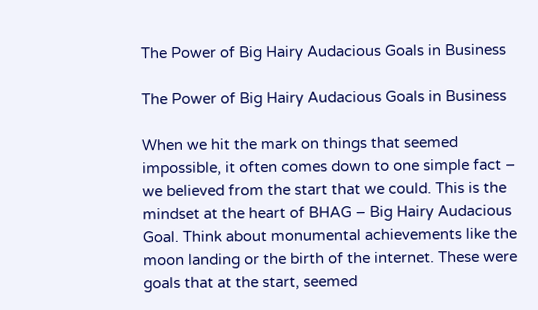The Power of Big Hairy Audacious Goals in Business

The Power of Big Hairy Audacious Goals in Business

When we hit the mark on things that seemed impossible, it often comes down to one simple fact – we believed from the start that we could. This is the mindset at the heart of BHAG – Big Hairy Audacious Goal. Think about monumental achievements like the moon landing or the birth of the internet. These were goals that at the start, seemed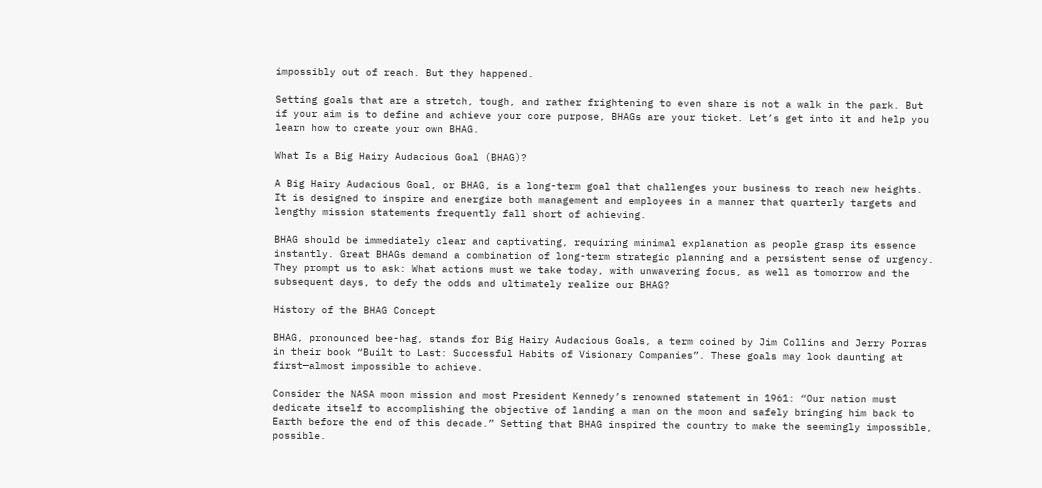impossibly out of reach. But they happened.

Setting goals that are a stretch, tough, and rather frightening to even share is not a walk in the park. But if your aim is to define and achieve your core purpose, BHAGs are your ticket. Let’s get into it and help you learn how to create your own BHAG.

What Is a Big Hairy Audacious Goal (BHAG)?

A Big Hairy Audacious Goal, or BHAG, is a long-term goal that challenges your business to reach new heights. It is designed to inspire and energize both management and employees in a manner that quarterly targets and lengthy mission statements frequently fall short of achieving.

BHAG should be immediately clear and captivating, requiring minimal explanation as people grasp its essence instantly. Great BHAGs demand a combination of long-term strategic planning and a persistent sense of urgency. They prompt us to ask: What actions must we take today, with unwavering focus, as well as tomorrow and the subsequent days, to defy the odds and ultimately realize our BHAG?

History of the BHAG Concept

BHAG, pronounced bee-hag, stands for Big Hairy Audacious Goals, a term coined by Jim Collins and Jerry Porras in their book “Built to Last: Successful Habits of Visionary Companies”. These goals may look daunting at first—almost impossible to achieve.

Consider the NASA moon mission and most President Kennedy’s renowned statement in 1961: “Our nation must dedicate itself to accomplishing the objective of landing a man on the moon and safely bringing him back to Earth before the end of this decade.” Setting that BHAG inspired the country to make the seemingly impossible, possible.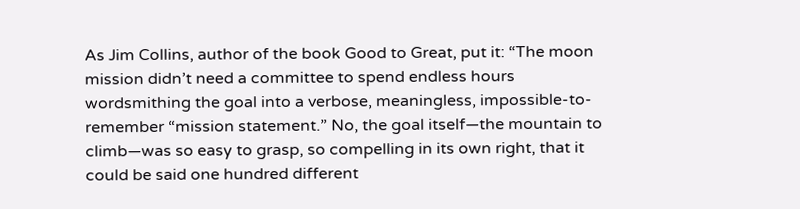As Jim Collins, author of the book Good to Great, put it: “The moon mission didn’t need a committee to spend endless hours wordsmithing the goal into a verbose, meaningless, impossible-to-remember “mission statement.” No, the goal itself—the mountain to climb—was so easy to grasp, so compelling in its own right, that it could be said one hundred different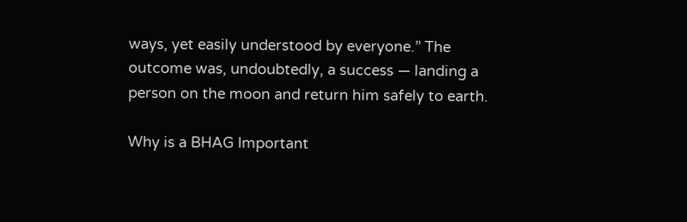ways, yet easily understood by everyone.” The outcome was, undoubtedly, a success — landing a person on the moon and return him safely to earth.

Why is a BHAG Important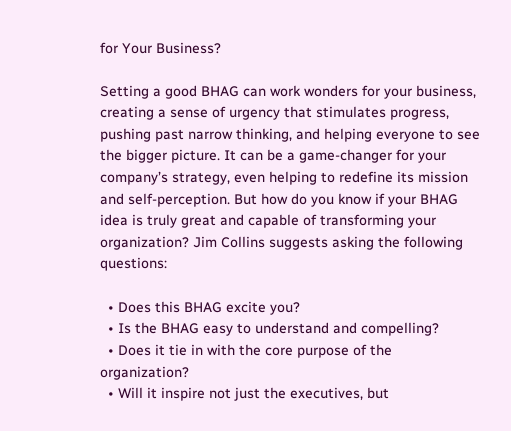for Your Business?

Setting a good BHAG can work wonders for your business, creating a sense of urgency that stimulates progress, pushing past narrow thinking, and helping everyone to see the bigger picture. It can be a game-changer for your company’s strategy, even helping to redefine its mission and self-perception. But how do you know if your BHAG idea is truly great and capable of transforming your organization? Jim Collins suggests asking the following questions:

  • Does this BHAG excite you?
  • Is the BHAG easy to understand and compelling?
  • Does it tie in with the core purpose of the organization?
  • Will it inspire not just the executives, but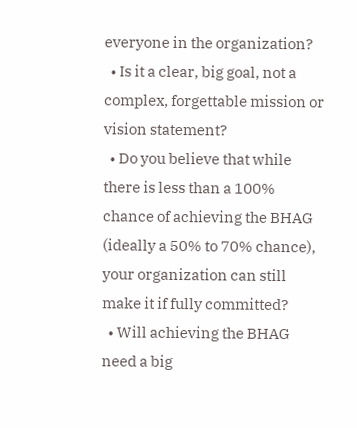everyone in the organization?
  • Is it a clear, big goal, not a complex, forgettable mission or vision statement?
  • Do you believe that while there is less than a 100% chance of achieving the BHAG (ideally a 50% to 70% chance), your organization can still make it if fully committed?
  • Will achieving the BHAG need a big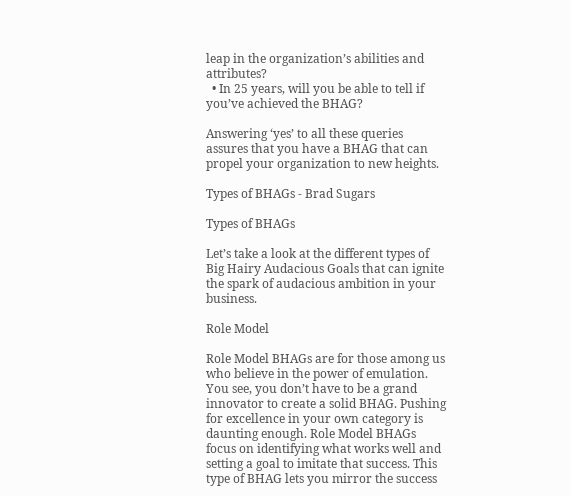leap in the organization’s abilities and attributes?
  • In 25 years, will you be able to tell if you’ve achieved the BHAG?

Answering ‘yes’ to all these queries assures that you have a BHAG that can propel your organization to new heights.

Types of BHAGs - Brad Sugars

Types of BHAGs

Let’s take a look at the different types of Big Hairy Audacious Goals that can ignite the spark of audacious ambition in your business.

Role Model

Role Model BHAGs are for those among us who believe in the power of emulation. You see, you don’t have to be a grand innovator to create a solid BHAG. Pushing for excellence in your own category is daunting enough. Role Model BHAGs focus on identifying what works well and setting a goal to imitate that success. This type of BHAG lets you mirror the success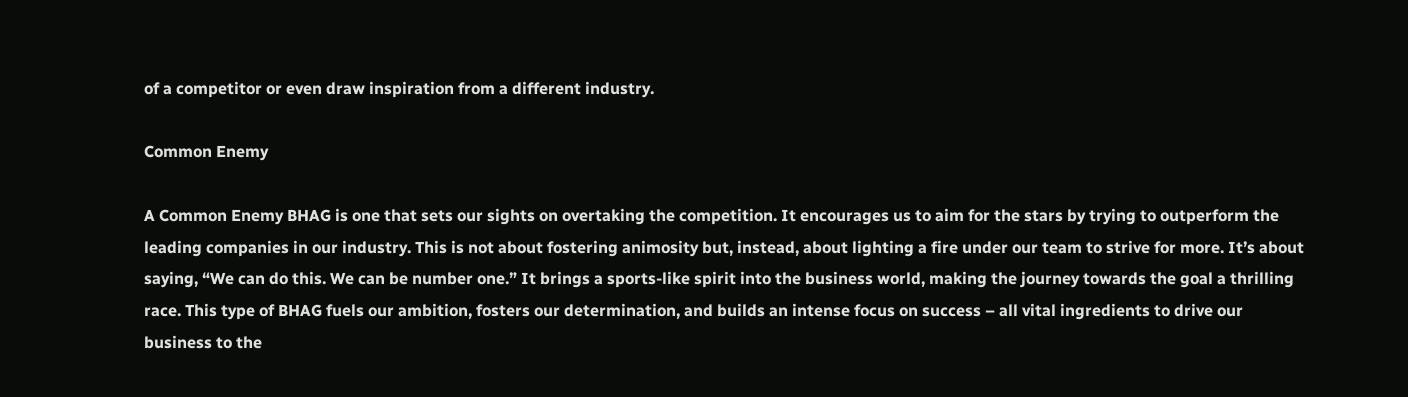of a competitor or even draw inspiration from a different industry.

Common Enemy

A Common Enemy BHAG is one that sets our sights on overtaking the competition. It encourages us to aim for the stars by trying to outperform the leading companies in our industry. This is not about fostering animosity but, instead, about lighting a fire under our team to strive for more. It’s about saying, “We can do this. We can be number one.” It brings a sports-like spirit into the business world, making the journey towards the goal a thrilling race. This type of BHAG fuels our ambition, fosters our determination, and builds an intense focus on success – all vital ingredients to drive our business to the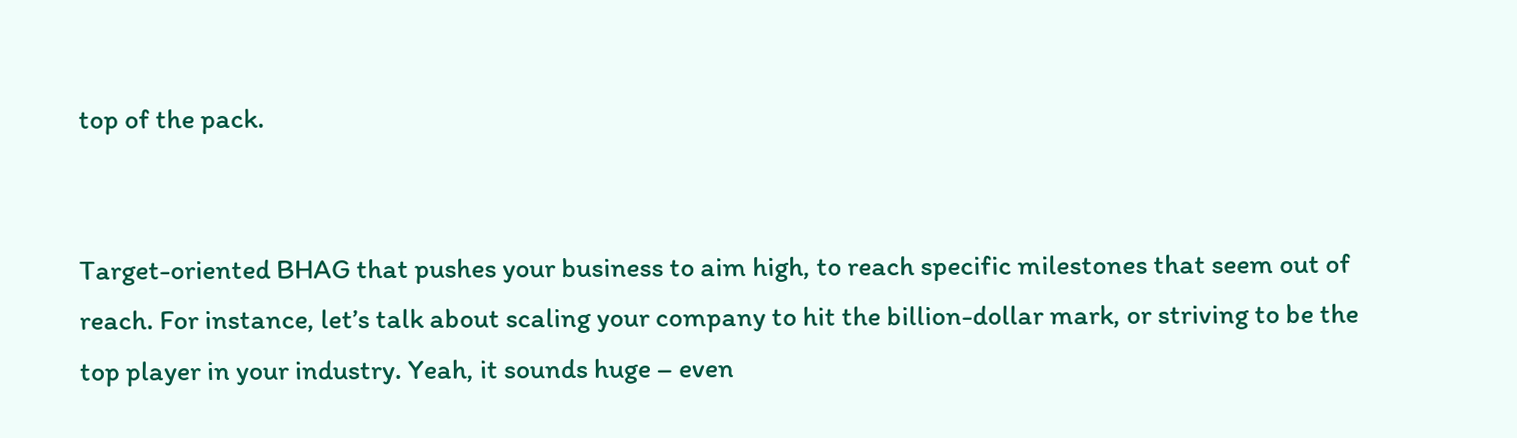top of the pack.


Target-oriented BHAG that pushes your business to aim high, to reach specific milestones that seem out of reach. For instance, let’s talk about scaling your company to hit the billion-dollar mark, or striving to be the top player in your industry. Yeah, it sounds huge – even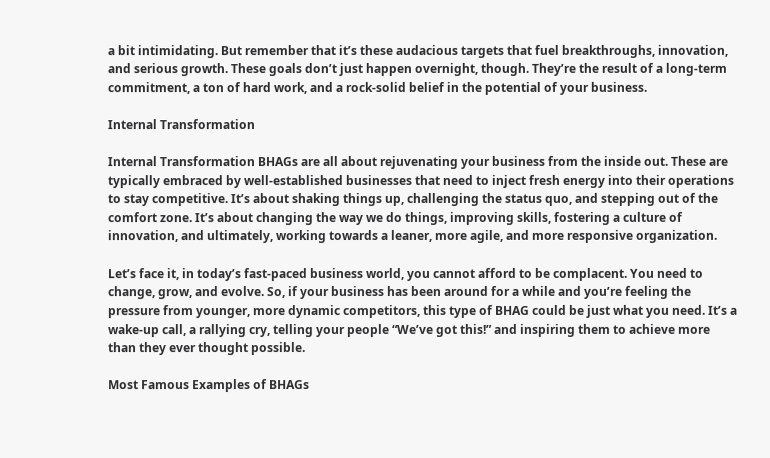a bit intimidating. But remember that it’s these audacious targets that fuel breakthroughs, innovation, and serious growth. These goals don’t just happen overnight, though. They’re the result of a long-term commitment, a ton of hard work, and a rock-solid belief in the potential of your business.

Internal Transformation

Internal Transformation BHAGs are all about rejuvenating your business from the inside out. These are typically embraced by well-established businesses that need to inject fresh energy into their operations to stay competitive. It’s about shaking things up, challenging the status quo, and stepping out of the comfort zone. It’s about changing the way we do things, improving skills, fostering a culture of innovation, and ultimately, working towards a leaner, more agile, and more responsive organization.

Let’s face it, in today’s fast-paced business world, you cannot afford to be complacent. You need to change, grow, and evolve. So, if your business has been around for a while and you’re feeling the pressure from younger, more dynamic competitors, this type of BHAG could be just what you need. It’s a wake-up call, a rallying cry, telling your people “We’ve got this!” and inspiring them to achieve more than they ever thought possible.

Most Famous Examples of BHAGs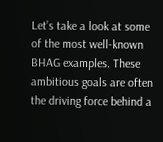Let’s take a look at some of the most well-known BHAG examples. These ambitious goals are often the driving force behind a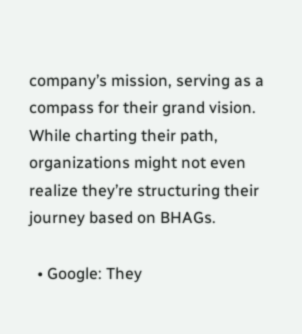company’s mission, serving as a compass for their grand vision. While charting their path, organizations might not even realize they’re structuring their journey based on BHAGs.

  • Google: They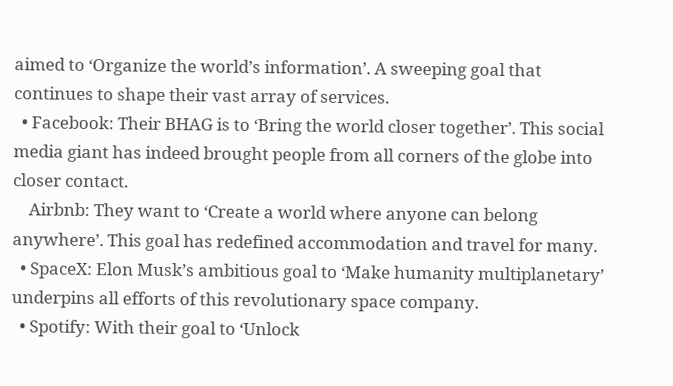aimed to ‘Organize the world’s information’. A sweeping goal that continues to shape their vast array of services.
  • Facebook: Their BHAG is to ‘Bring the world closer together’. This social media giant has indeed brought people from all corners of the globe into closer contact.
    Airbnb: They want to ‘Create a world where anyone can belong anywhere’. This goal has redefined accommodation and travel for many.
  • SpaceX: Elon Musk’s ambitious goal to ‘Make humanity multiplanetary’ underpins all efforts of this revolutionary space company.
  • Spotify: With their goal to ‘Unlock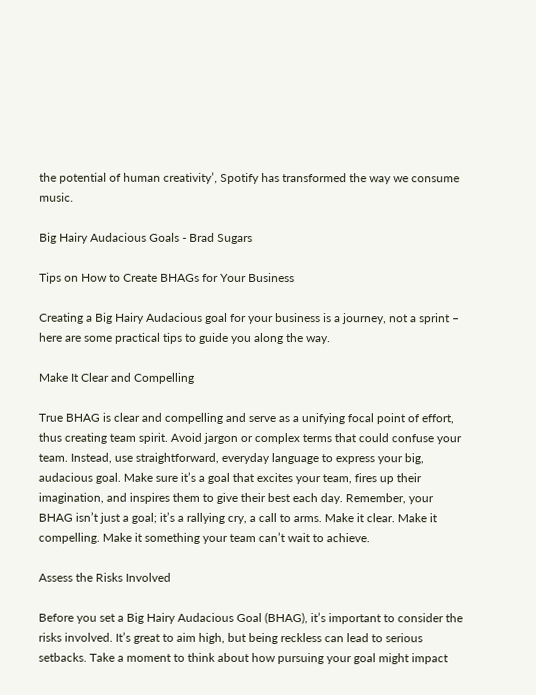the potential of human creativity’, Spotify has transformed the way we consume music.

Big Hairy Audacious Goals - Brad Sugars

Tips on How to Create BHAGs for Your Business

Creating a Big Hairy Audacious goal for your business is a journey, not a sprint – here are some practical tips to guide you along the way.

Make It Clear and Compelling

True BHAG is clear and compelling and serve as a unifying focal point of effort, thus creating team spirit. Avoid jargon or complex terms that could confuse your team. Instead, use straightforward, everyday language to express your big, audacious goal. Make sure it’s a goal that excites your team, fires up their imagination, and inspires them to give their best each day. Remember, your BHAG isn’t just a goal; it’s a rallying cry, a call to arms. Make it clear. Make it compelling. Make it something your team can’t wait to achieve.

Assess the Risks Involved

Before you set a Big Hairy Audacious Goal (BHAG), it’s important to consider the risks involved. It’s great to aim high, but being reckless can lead to serious setbacks. Take a moment to think about how pursuing your goal might impact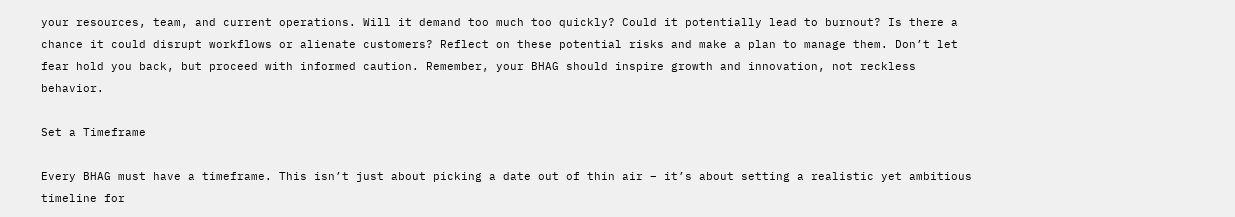your resources, team, and current operations. Will it demand too much too quickly? Could it potentially lead to burnout? Is there a chance it could disrupt workflows or alienate customers? Reflect on these potential risks and make a plan to manage them. Don’t let fear hold you back, but proceed with informed caution. Remember, your BHAG should inspire growth and innovation, not reckless behavior.

Set a Timeframe

Every BHAG must have a timeframe. This isn’t just about picking a date out of thin air – it’s about setting a realistic yet ambitious timeline for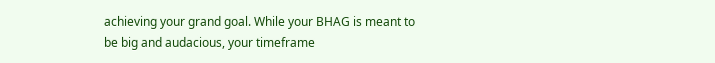achieving your grand goal. While your BHAG is meant to be big and audacious, your timeframe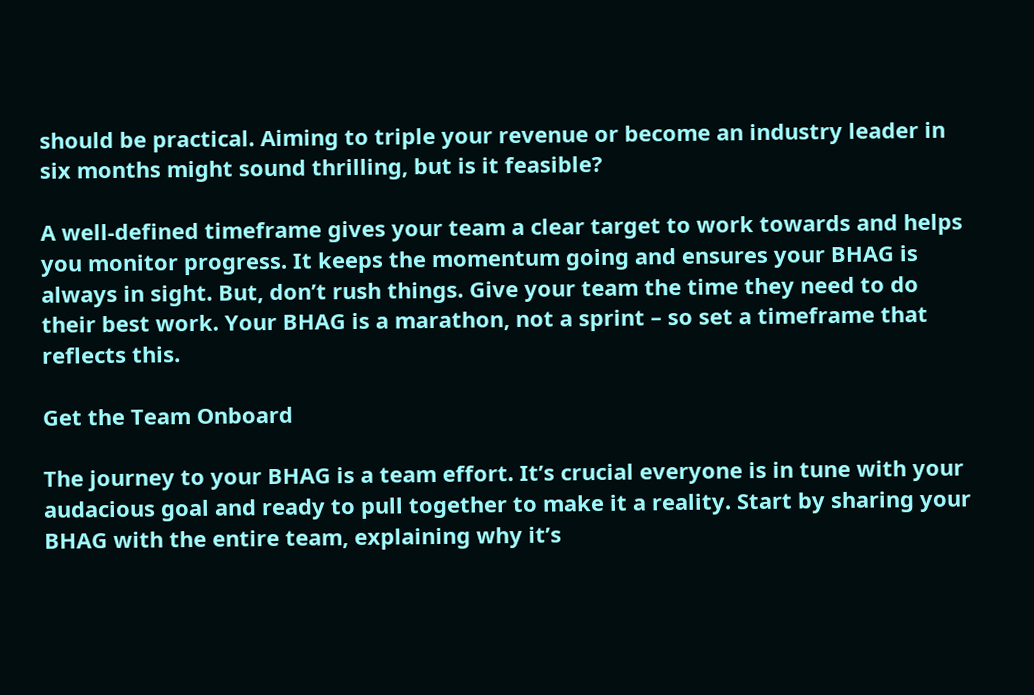should be practical. Aiming to triple your revenue or become an industry leader in six months might sound thrilling, but is it feasible?

A well-defined timeframe gives your team a clear target to work towards and helps you monitor progress. It keeps the momentum going and ensures your BHAG is always in sight. But, don’t rush things. Give your team the time they need to do their best work. Your BHAG is a marathon, not a sprint – so set a timeframe that reflects this.

Get the Team Onboard

The journey to your BHAG is a team effort. It’s crucial everyone is in tune with your audacious goal and ready to pull together to make it a reality. Start by sharing your BHAG with the entire team, explaining why it’s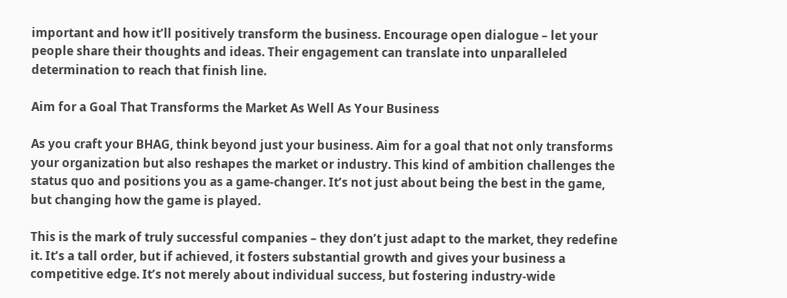important and how it’ll positively transform the business. Encourage open dialogue – let your people share their thoughts and ideas. Their engagement can translate into unparalleled determination to reach that finish line.

Aim for a Goal That Transforms the Market As Well As Your Business

As you craft your BHAG, think beyond just your business. Aim for a goal that not only transforms your organization but also reshapes the market or industry. This kind of ambition challenges the status quo and positions you as a game-changer. It’s not just about being the best in the game, but changing how the game is played.

This is the mark of truly successful companies – they don’t just adapt to the market, they redefine it. It’s a tall order, but if achieved, it fosters substantial growth and gives your business a competitive edge. It’s not merely about individual success, but fostering industry-wide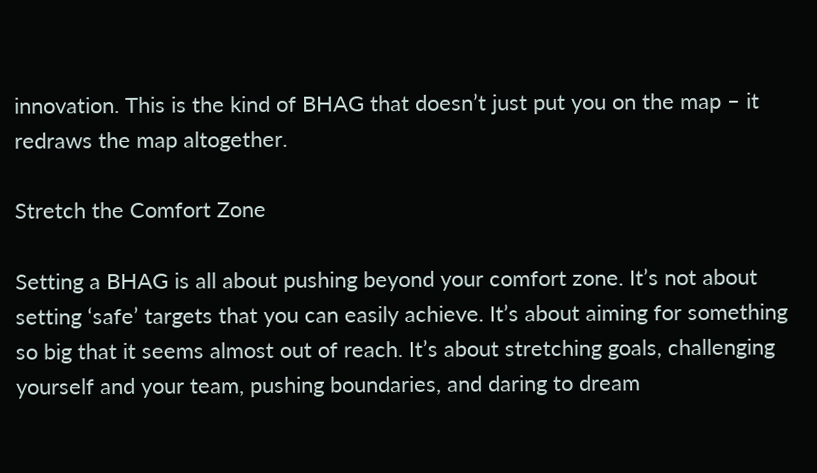innovation. This is the kind of BHAG that doesn’t just put you on the map – it redraws the map altogether.

Stretch the Comfort Zone

Setting a BHAG is all about pushing beyond your comfort zone. It’s not about setting ‘safe’ targets that you can easily achieve. It’s about aiming for something so big that it seems almost out of reach. It’s about stretching goals, challenging yourself and your team, pushing boundaries, and daring to dream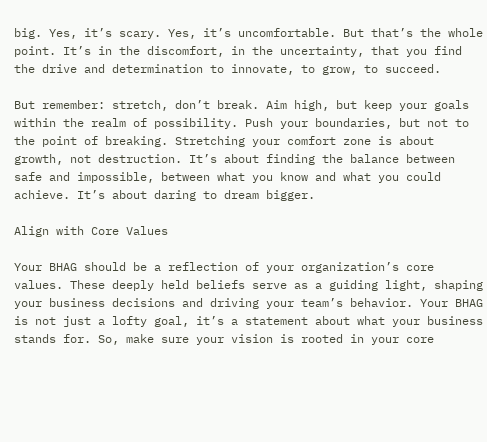big. Yes, it’s scary. Yes, it’s uncomfortable. But that’s the whole point. It’s in the discomfort, in the uncertainty, that you find the drive and determination to innovate, to grow, to succeed.

But remember: stretch, don’t break. Aim high, but keep your goals within the realm of possibility. Push your boundaries, but not to the point of breaking. Stretching your comfort zone is about growth, not destruction. It’s about finding the balance between safe and impossible, between what you know and what you could achieve. It’s about daring to dream bigger.

Align with Core Values

Your BHAG should be a reflection of your organization’s core values. These deeply held beliefs serve as a guiding light, shaping your business decisions and driving your team’s behavior. Your BHAG is not just a lofty goal, it’s a statement about what your business stands for. So, make sure your vision is rooted in your core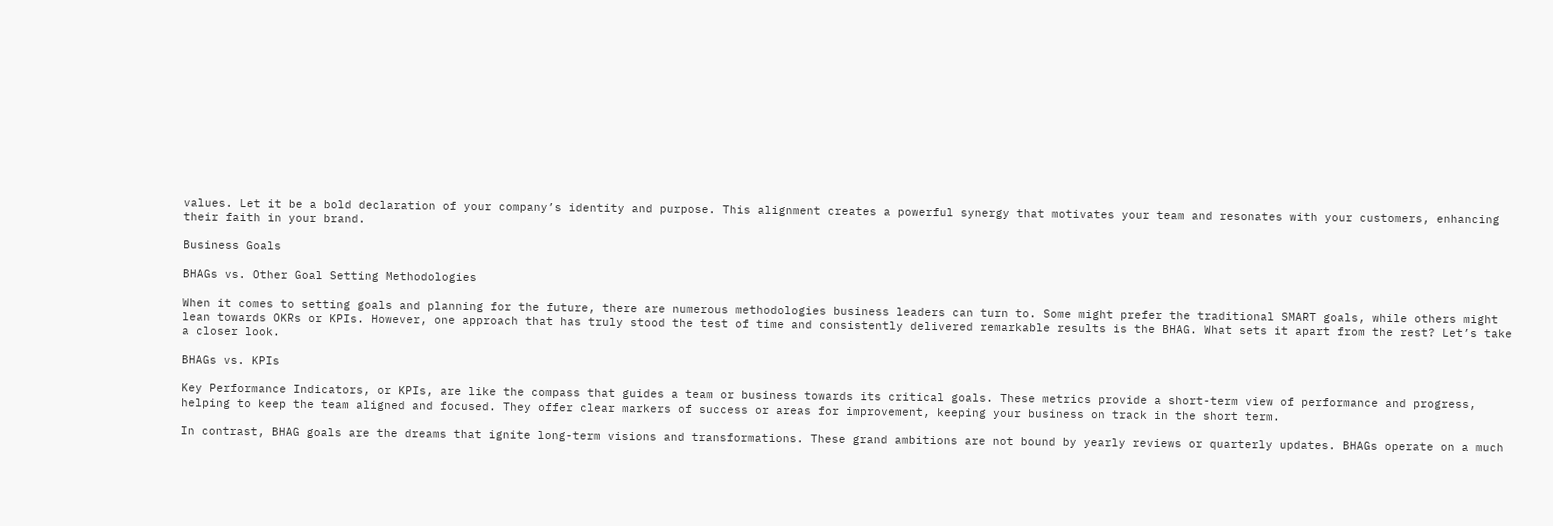values. Let it be a bold declaration of your company’s identity and purpose. This alignment creates a powerful synergy that motivates your team and resonates with your customers, enhancing their faith in your brand.

Business Goals

BHAGs vs. Other Goal Setting Methodologies

When it comes to setting goals and planning for the future, there are numerous methodologies business leaders can turn to. Some might prefer the traditional SMART goals, while others might lean towards OKRs or KPIs. However, one approach that has truly stood the test of time and consistently delivered remarkable results is the BHAG. What sets it apart from the rest? Let’s take a closer look.

BHAGs vs. KPIs

Key Performance Indicators, or KPIs, are like the compass that guides a team or business towards its critical goals. These metrics provide a short-term view of performance and progress, helping to keep the team aligned and focused. They offer clear markers of success or areas for improvement, keeping your business on track in the short term.

In contrast, BHAG goals are the dreams that ignite long-term visions and transformations. These grand ambitions are not bound by yearly reviews or quarterly updates. BHAGs operate on a much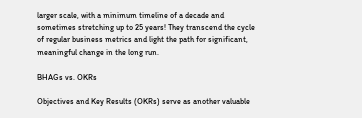larger scale, with a minimum timeline of a decade and sometimes stretching up to 25 years! They transcend the cycle of regular business metrics and light the path for significant, meaningful change in the long run.

BHAGs vs. OKRs

Objectives and Key Results (OKRs) serve as another valuable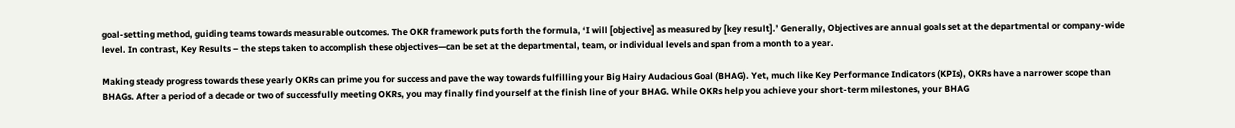goal-setting method, guiding teams towards measurable outcomes. The OKR framework puts forth the formula, ‘I will [objective] as measured by [key result].’ Generally, Objectives are annual goals set at the departmental or company-wide level. In contrast, Key Results – the steps taken to accomplish these objectives—can be set at the departmental, team, or individual levels and span from a month to a year.

Making steady progress towards these yearly OKRs can prime you for success and pave the way towards fulfilling your Big Hairy Audacious Goal (BHAG). Yet, much like Key Performance Indicators (KPIs), OKRs have a narrower scope than BHAGs. After a period of a decade or two of successfully meeting OKRs, you may finally find yourself at the finish line of your BHAG. While OKRs help you achieve your short-term milestones, your BHAG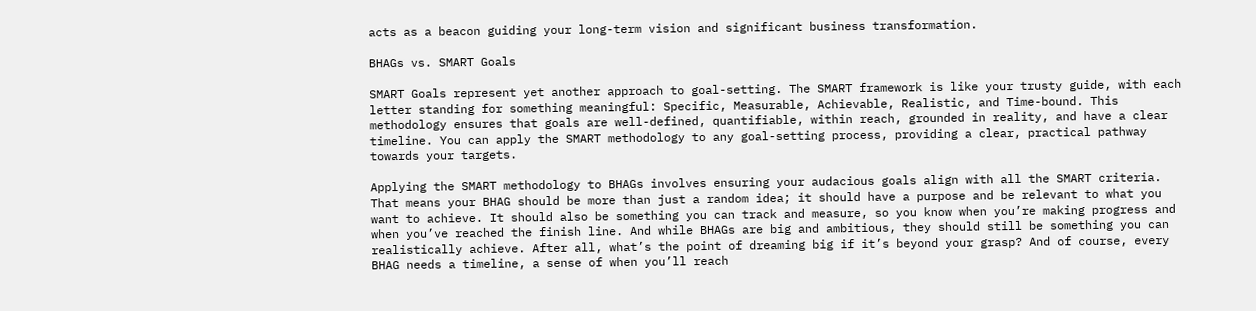acts as a beacon guiding your long-term vision and significant business transformation.

BHAGs vs. SMART Goals

SMART Goals represent yet another approach to goal-setting. The SMART framework is like your trusty guide, with each letter standing for something meaningful: Specific, Measurable, Achievable, Realistic, and Time-bound. This methodology ensures that goals are well-defined, quantifiable, within reach, grounded in reality, and have a clear timeline. You can apply the SMART methodology to any goal-setting process, providing a clear, practical pathway towards your targets.

Applying the SMART methodology to BHAGs involves ensuring your audacious goals align with all the SMART criteria. That means your BHAG should be more than just a random idea; it should have a purpose and be relevant to what you want to achieve. It should also be something you can track and measure, so you know when you’re making progress and when you’ve reached the finish line. And while BHAGs are big and ambitious, they should still be something you can realistically achieve. After all, what’s the point of dreaming big if it’s beyond your grasp? And of course, every BHAG needs a timeline, a sense of when you’ll reach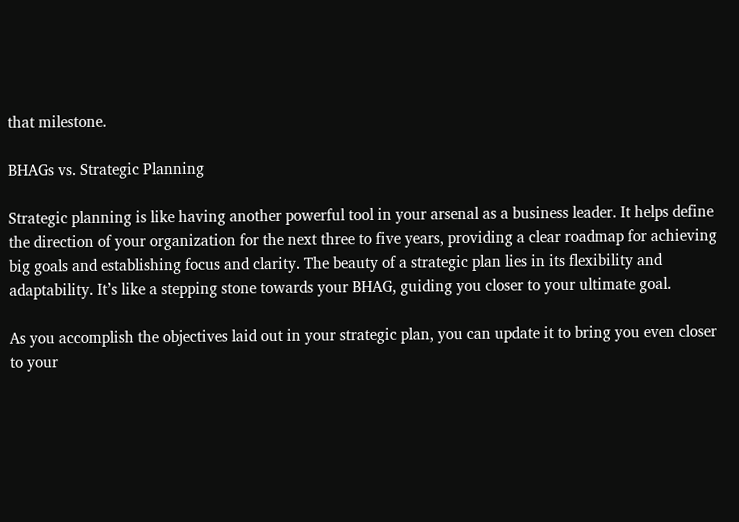that milestone.

BHAGs vs. Strategic Planning

Strategic planning is like having another powerful tool in your arsenal as a business leader. It helps define the direction of your organization for the next three to five years, providing a clear roadmap for achieving big goals and establishing focus and clarity. The beauty of a strategic plan lies in its flexibility and adaptability. It’s like a stepping stone towards your BHAG, guiding you closer to your ultimate goal.

As you accomplish the objectives laid out in your strategic plan, you can update it to bring you even closer to your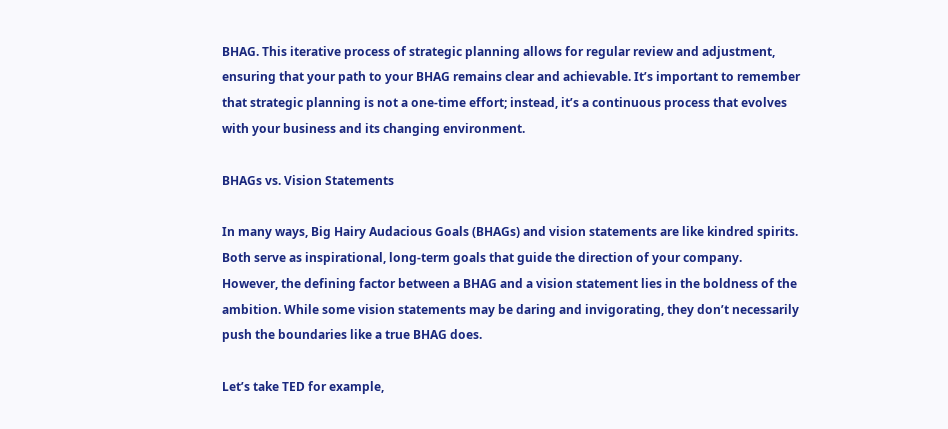BHAG. This iterative process of strategic planning allows for regular review and adjustment, ensuring that your path to your BHAG remains clear and achievable. It’s important to remember that strategic planning is not a one-time effort; instead, it’s a continuous process that evolves with your business and its changing environment.

BHAGs vs. Vision Statements

In many ways, Big Hairy Audacious Goals (BHAGs) and vision statements are like kindred spirits. Both serve as inspirational, long-term goals that guide the direction of your company. However, the defining factor between a BHAG and a vision statement lies in the boldness of the ambition. While some vision statements may be daring and invigorating, they don’t necessarily push the boundaries like a true BHAG does.

Let’s take TED for example,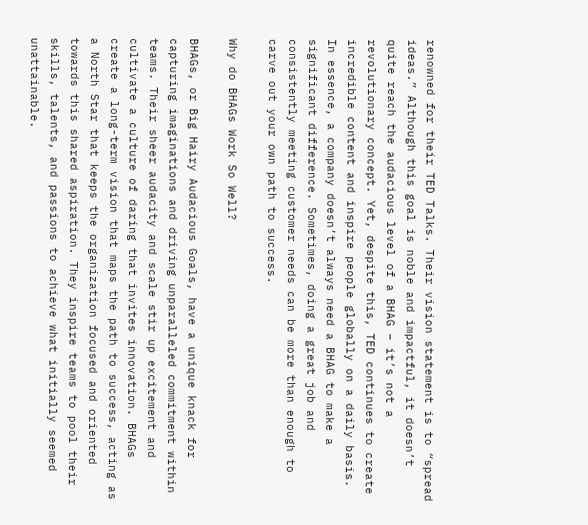renowned for their TED Talks. Their vision statement is to “spread ideas.” Although this goal is noble and impactful, it doesn’t quite reach the audacious level of a BHAG – it’s not a revolutionary concept. Yet, despite this, TED continues to create incredible content and inspire people globally on a daily basis. In essence, a company doesn’t always need a BHAG to make a significant difference. Sometimes, doing a great job and consistently meeting customer needs can be more than enough to carve out your own path to success.

Why do BHAGs Work So Well?

BHAGs, or Big Hairy Audacious Goals, have a unique knack for capturing imaginations and driving unparalleled commitment within teams. Their sheer audacity and scale stir up excitement and cultivate a culture of daring that invites innovation. BHAGs create a long-term vision that maps the path to success, acting as a North Star that keeps the organization focused and oriented towards this shared aspiration. They inspire teams to pool their skills, talents, and passions to achieve what initially seemed unattainable.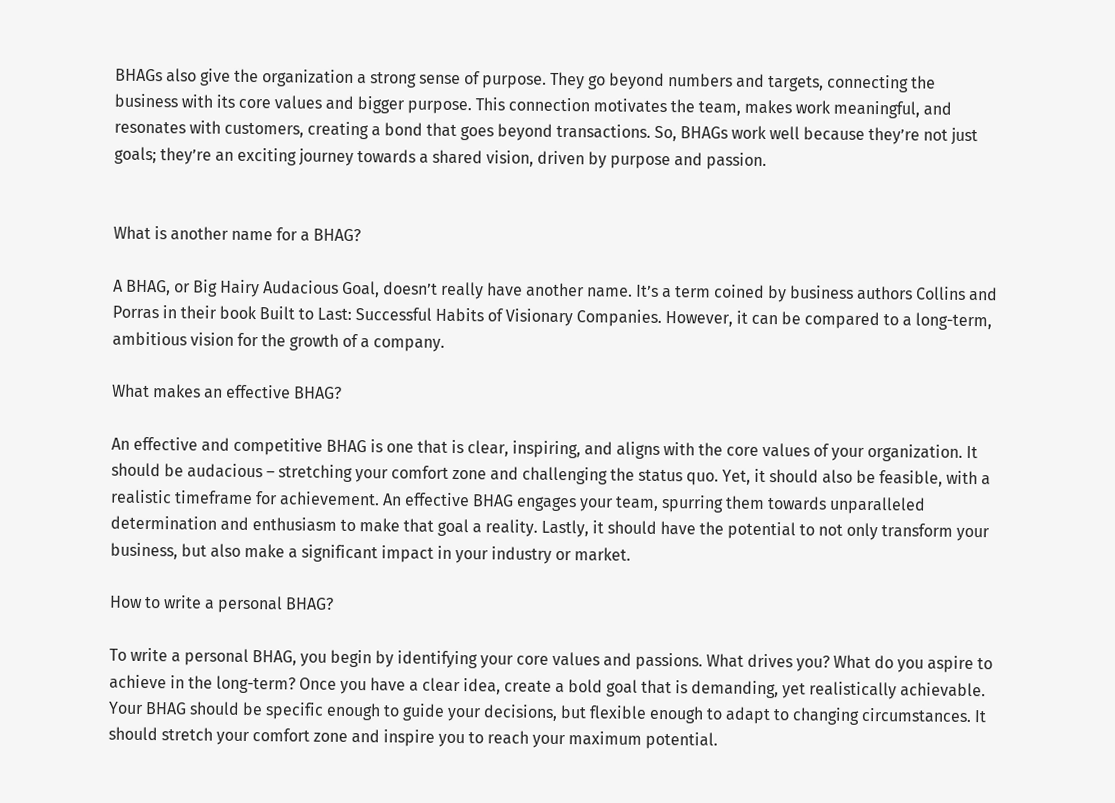BHAGs also give the organization a strong sense of purpose. They go beyond numbers and targets, connecting the business with its core values and bigger purpose. This connection motivates the team, makes work meaningful, and resonates with customers, creating a bond that goes beyond transactions. So, BHAGs work well because they’re not just goals; they’re an exciting journey towards a shared vision, driven by purpose and passion.


What is another name for a BHAG?

A BHAG, or Big Hairy Audacious Goal, doesn’t really have another name. It’s a term coined by business authors Collins and Porras in their book Built to Last: Successful Habits of Visionary Companies. However, it can be compared to a long-term, ambitious vision for the growth of a company.

What makes an effective BHAG?

An effective and competitive BHAG is one that is clear, inspiring, and aligns with the core values of your organization. It should be audacious – stretching your comfort zone and challenging the status quo. Yet, it should also be feasible, with a realistic timeframe for achievement. An effective BHAG engages your team, spurring them towards unparalleled determination and enthusiasm to make that goal a reality. Lastly, it should have the potential to not only transform your business, but also make a significant impact in your industry or market.

How to write a personal BHAG?

To write a personal BHAG, you begin by identifying your core values and passions. What drives you? What do you aspire to achieve in the long-term? Once you have a clear idea, create a bold goal that is demanding, yet realistically achievable. Your BHAG should be specific enough to guide your decisions, but flexible enough to adapt to changing circumstances. It should stretch your comfort zone and inspire you to reach your maximum potential.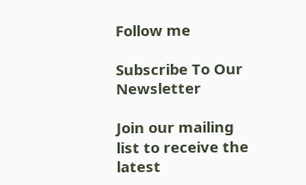Follow me

Subscribe To Our Newsletter

Join our mailing list to receive the latest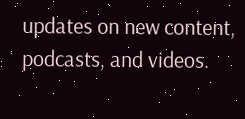updates on new content, podcasts, and videos.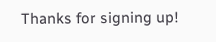Thanks for signing up!